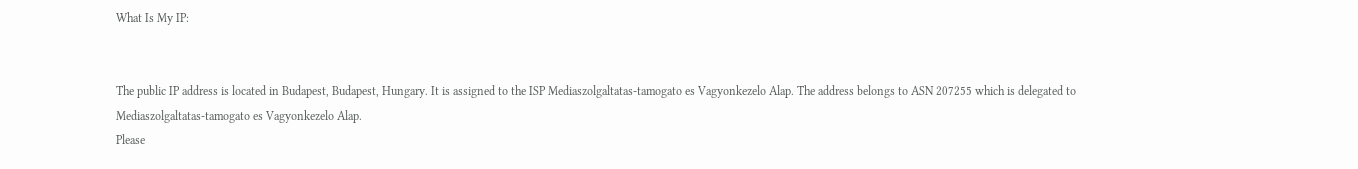What Is My IP:


The public IP address is located in Budapest, Budapest, Hungary. It is assigned to the ISP Mediaszolgaltatas-tamogato es Vagyonkezelo Alap. The address belongs to ASN 207255 which is delegated to Mediaszolgaltatas-tamogato es Vagyonkezelo Alap.
Please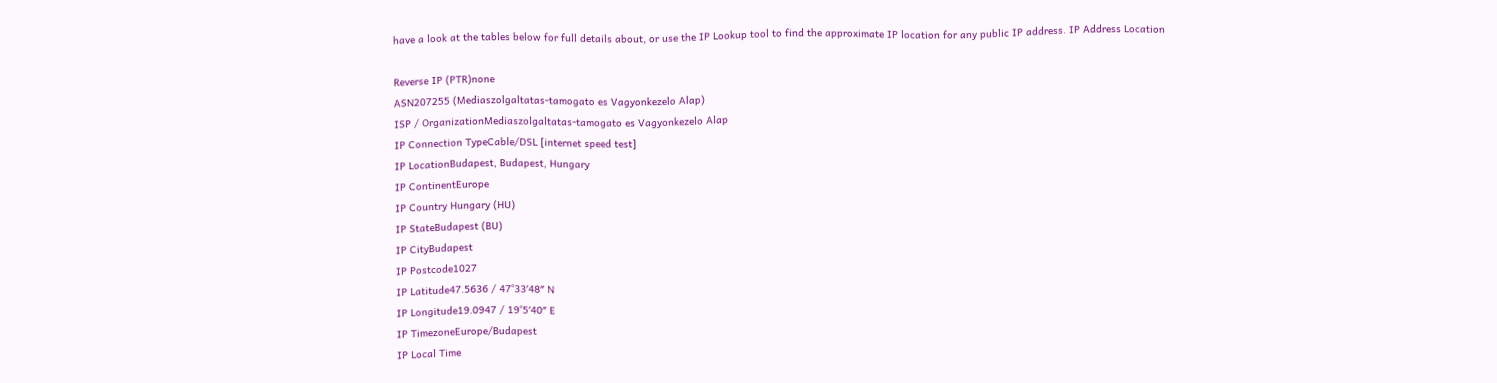have a look at the tables below for full details about, or use the IP Lookup tool to find the approximate IP location for any public IP address. IP Address Location

Reverse IP (PTR)none
ASN207255 (Mediaszolgaltatas-tamogato es Vagyonkezelo Alap)
ISP / OrganizationMediaszolgaltatas-tamogato es Vagyonkezelo Alap
IP Connection TypeCable/DSL [internet speed test]
IP LocationBudapest, Budapest, Hungary
IP ContinentEurope
IP Country Hungary (HU)
IP StateBudapest (BU)
IP CityBudapest
IP Postcode1027
IP Latitude47.5636 / 47°33′48″ N
IP Longitude19.0947 / 19°5′40″ E
IP TimezoneEurope/Budapest
IP Local Time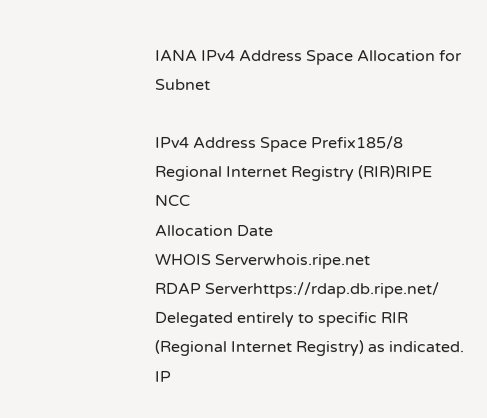IANA IPv4 Address Space Allocation for Subnet

IPv4 Address Space Prefix185/8
Regional Internet Registry (RIR)RIPE NCC
Allocation Date
WHOIS Serverwhois.ripe.net
RDAP Serverhttps://rdap.db.ripe.net/
Delegated entirely to specific RIR (Regional Internet Registry) as indicated. IP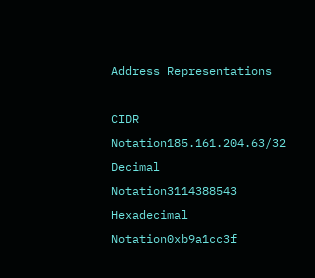Address Representations

CIDR Notation185.161.204.63/32
Decimal Notation3114388543
Hexadecimal Notation0xb9a1cc3f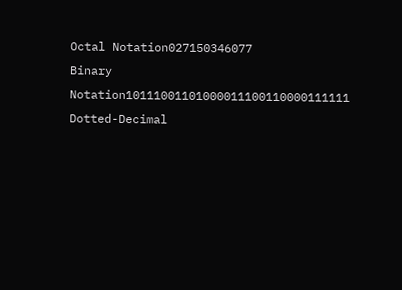Octal Notation027150346077
Binary Notation10111001101000011100110000111111
Dotted-Decimal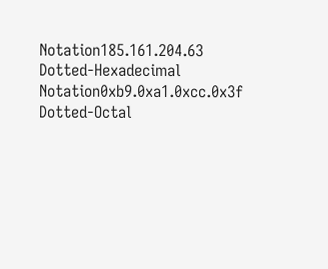Notation185.161.204.63
Dotted-Hexadecimal Notation0xb9.0xa1.0xcc.0x3f
Dotted-Octal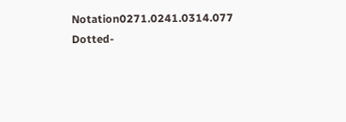Notation0271.0241.0314.077
Dotted-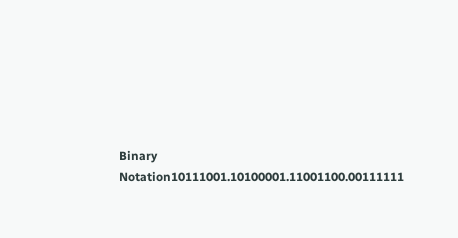Binary Notation10111001.10100001.11001100.00111111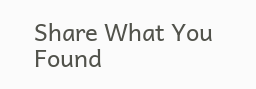Share What You Found